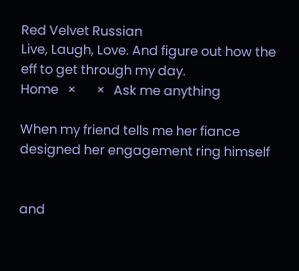Red Velvet Russian
Live, Laugh, Love. And figure out how the eff to get through my day.
Home   ×       ×   Ask me anything

When my friend tells me her fiance designed her engagement ring himself


and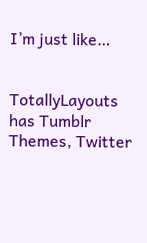I’m just like…


TotallyLayouts has Tumblr Themes, Twitter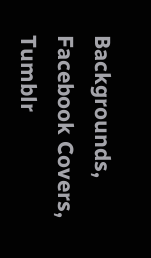Backgrounds, Facebook Covers, Tumblr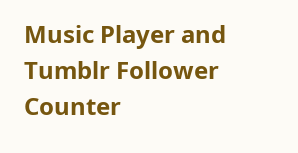Music Player and Tumblr Follower Counter